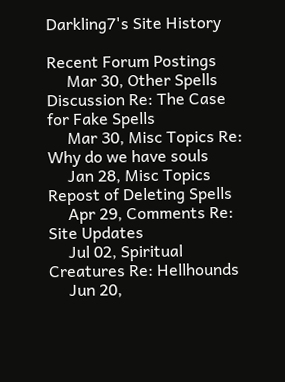Darkling7's Site History

Recent Forum Postings
     Mar 30, Other Spells Discussion Re: The Case for Fake Spells
     Mar 30, Misc Topics Re: Why do we have souls
     Jan 28, Misc Topics Repost of Deleting Spells
     Apr 29, Comments Re: Site Updates
     Jul 02, Spiritual Creatures Re: Hellhounds
     Jun 20,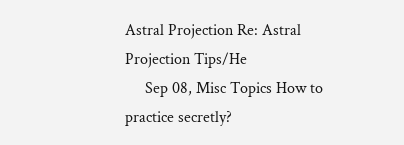Astral Projection Re: Astral Projection Tips/He
     Sep 08, Misc Topics How to practice secretly?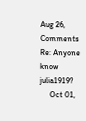Aug 26, Comments Re: Anyone know julia1919?
     Oct 01,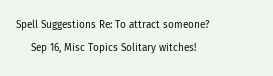Spell Suggestions Re: To attract someone?
     Sep 16, Misc Topics Solitary witches!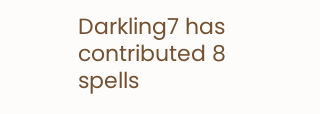Darkling7 has contributed 8 spells